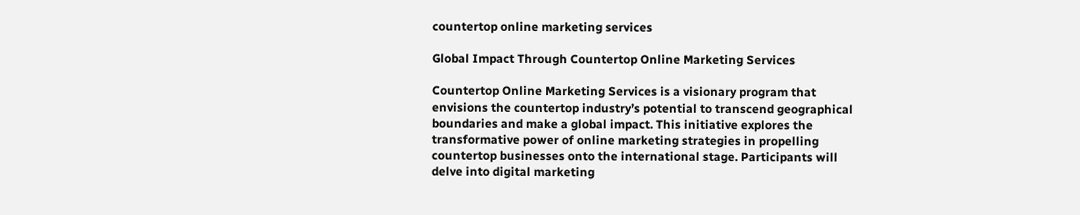countertop online marketing services

Global Impact Through Countertop Online Marketing Services

Countertop Online Marketing Services is a visionary program that envisions the countertop industry’s potential to transcend geographical boundaries and make a global impact. This initiative explores the transformative power of online marketing strategies in propelling countertop businesses onto the international stage. Participants will delve into digital marketing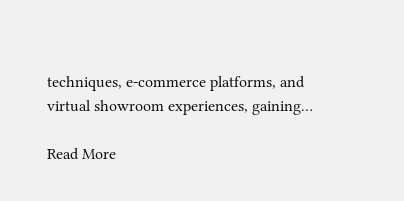techniques, e-commerce platforms, and virtual showroom experiences, gaining…

Read More